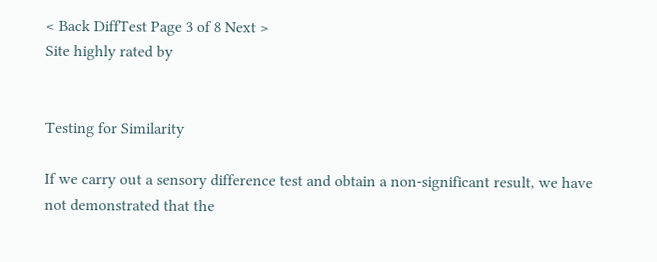< Back DiffTest Page 3 of 8 Next >
Site highly rated by


Testing for Similarity

If we carry out a sensory difference test and obtain a non-significant result, we have not demonstrated that the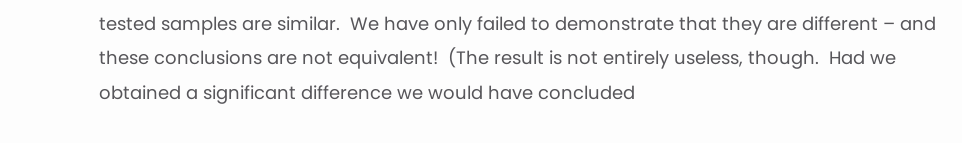tested samples are similar.  We have only failed to demonstrate that they are different – and these conclusions are not equivalent!  (The result is not entirely useless, though.  Had we obtained a significant difference we would have concluded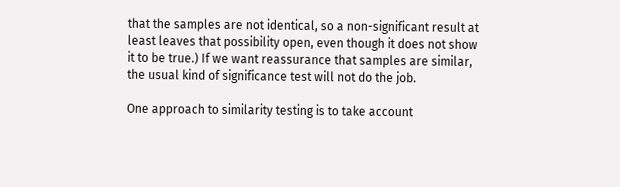that the samples are not identical, so a non-significant result at least leaves that possibility open, even though it does not show it to be true.) If we want reassurance that samples are similar, the usual kind of significance test will not do the job.

One approach to similarity testing is to take account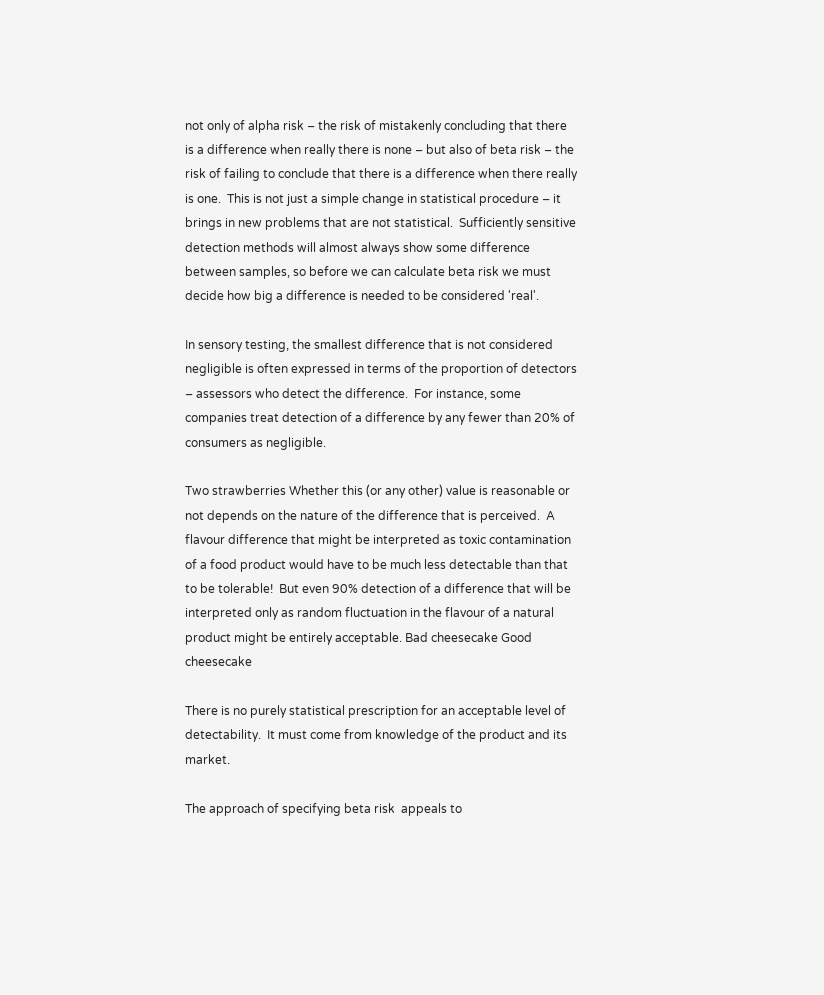not only of alpha risk – the risk of mistakenly concluding that there is a difference when really there is none – but also of beta risk – the risk of failing to conclude that there is a difference when there really is one.  This is not just a simple change in statistical procedure – it brings in new problems that are not statistical.  Sufficiently sensitive detection methods will almost always show some difference between samples, so before we can calculate beta risk we must decide how big a difference is needed to be considered 'real'.

In sensory testing, the smallest difference that is not considered negligible is often expressed in terms of the proportion of detectors – assessors who detect the difference.  For instance, some companies treat detection of a difference by any fewer than 20% of consumers as negligible.

Two strawberries Whether this (or any other) value is reasonable or not depends on the nature of the difference that is perceived.  A flavour difference that might be interpreted as toxic contamination of a food product would have to be much less detectable than that to be tolerable!  But even 90% detection of a difference that will be interpreted only as random fluctuation in the flavour of a natural product might be entirely acceptable. Bad cheesecake Good cheesecake

There is no purely statistical prescription for an acceptable level of detectability.  It must come from knowledge of the product and its market.

The approach of specifying beta risk  appeals to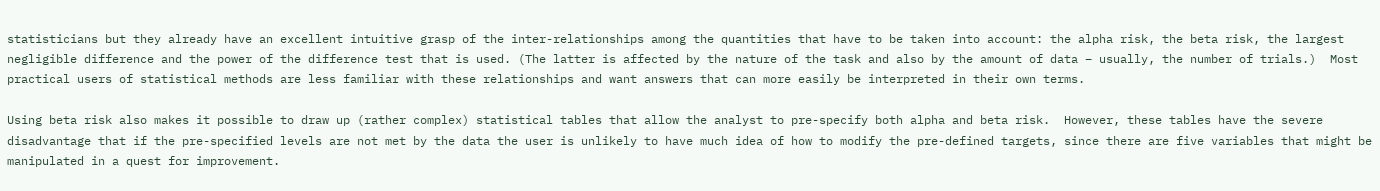statisticians but they already have an excellent intuitive grasp of the inter-relationships among the quantities that have to be taken into account: the alpha risk, the beta risk, the largest negligible difference and the power of the difference test that is used. (The latter is affected by the nature of the task and also by the amount of data – usually, the number of trials.)  Most practical users of statistical methods are less familiar with these relationships and want answers that can more easily be interpreted in their own terms.

Using beta risk also makes it possible to draw up (rather complex) statistical tables that allow the analyst to pre-specify both alpha and beta risk.  However, these tables have the severe disadvantage that if the pre-specified levels are not met by the data the user is unlikely to have much idea of how to modify the pre-defined targets, since there are five variables that might be manipulated in a quest for improvement.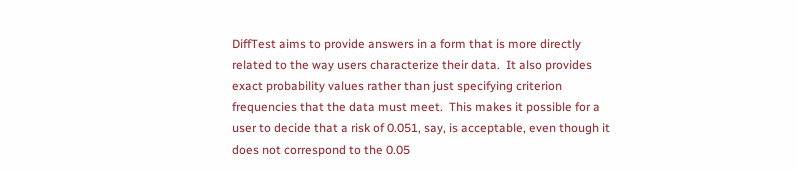DiffTest aims to provide answers in a form that is more directly related to the way users characterize their data.  It also provides exact probability values rather than just specifying criterion frequencies that the data must meet.  This makes it possible for a user to decide that a risk of 0.051, say, is acceptable, even though it does not correspond to the 0.05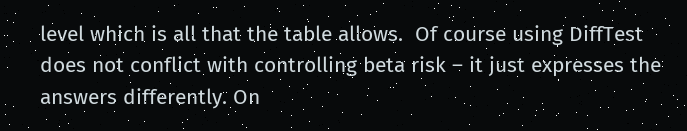level which is all that the table allows.  Of course using DiffTest does not conflict with controlling beta risk – it just expresses the answers differently. On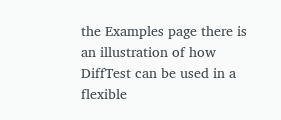the Examples page there is an illustration of how DiffTest can be used in a flexible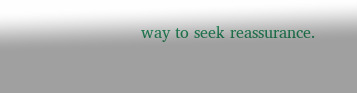way to seek reassurance.